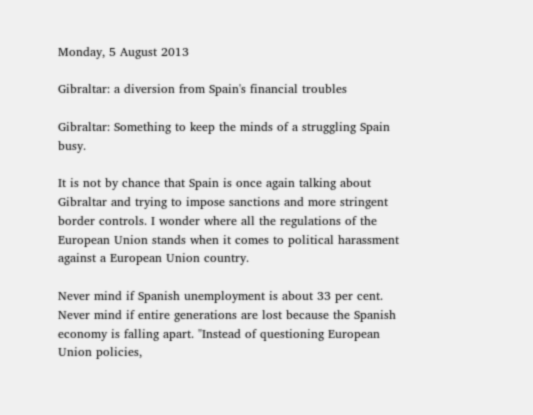Monday, 5 August 2013

Gibraltar: a diversion from Spain's financial troubles

Gibraltar: Something to keep the minds of a struggling Spain busy.

It is not by chance that Spain is once again talking about Gibraltar and trying to impose sanctions and more stringent border controls. I wonder where all the regulations of the European Union stands when it comes to political harassment against a European Union country.

Never mind if Spanish unemployment is about 33 per cent. Never mind if entire generations are lost because the Spanish economy is falling apart. "Instead of questioning European Union policies,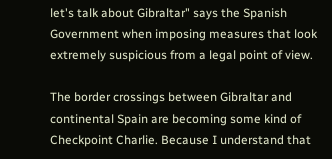let's talk about Gibraltar" says the Spanish Government when imposing measures that look extremely suspicious from a legal point of view.

The border crossings between Gibraltar and continental Spain are becoming some kind of Checkpoint Charlie. Because I understand that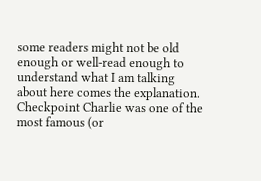some readers might not be old enough or well-read enough to understand what I am talking about here comes the explanation.  Checkpoint Charlie was one of the most famous (or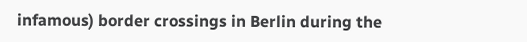infamous) border crossings in Berlin during the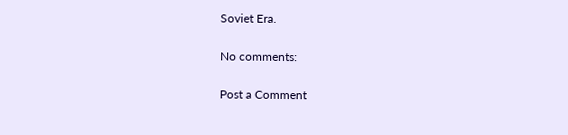Soviet Era.

No comments:

Post a Comment